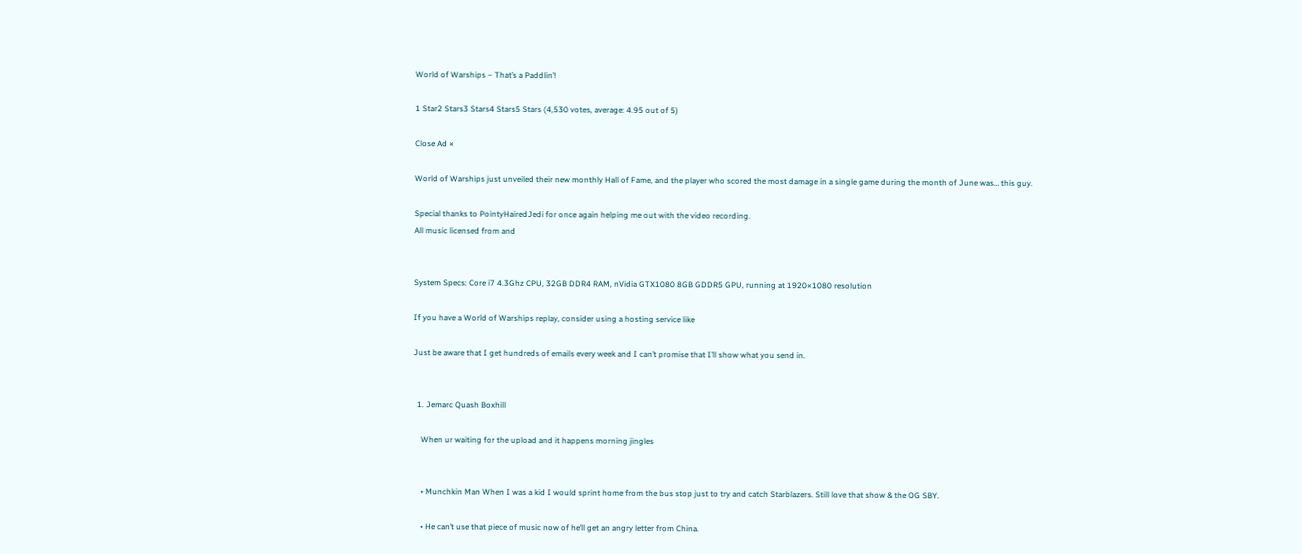World of Warships – That’s a Paddlin’!

1 Star2 Stars3 Stars4 Stars5 Stars (4,530 votes, average: 4.95 out of 5)

Close Ad ×

World of Warships just unveiled their new monthly Hall of Fame, and the player who scored the most damage in a single game during the month of June was… this guy.

Special thanks to PointyHairedJedi for once again helping me out with the video recording.
All music licensed from and


System Specs: Core i7 4.3Ghz CPU, 32GB DDR4 RAM, nVidia GTX1080 8GB GDDR5 GPU, running at 1920×1080 resolution

If you have a World of Warships replay, consider using a hosting service like

Just be aware that I get hundreds of emails every week and I can’t promise that I’ll show what you send in.


  1. Jemarc Quash Boxhill

    When ur waiting for the upload and it happens morning jingles


    • Munchkin Man When I was a kid I would sprint home from the bus stop just to try and catch Starblazers. Still love that show & the OG SBY.

    • He can’t use that piece of music now of he’ll get an angry letter from China.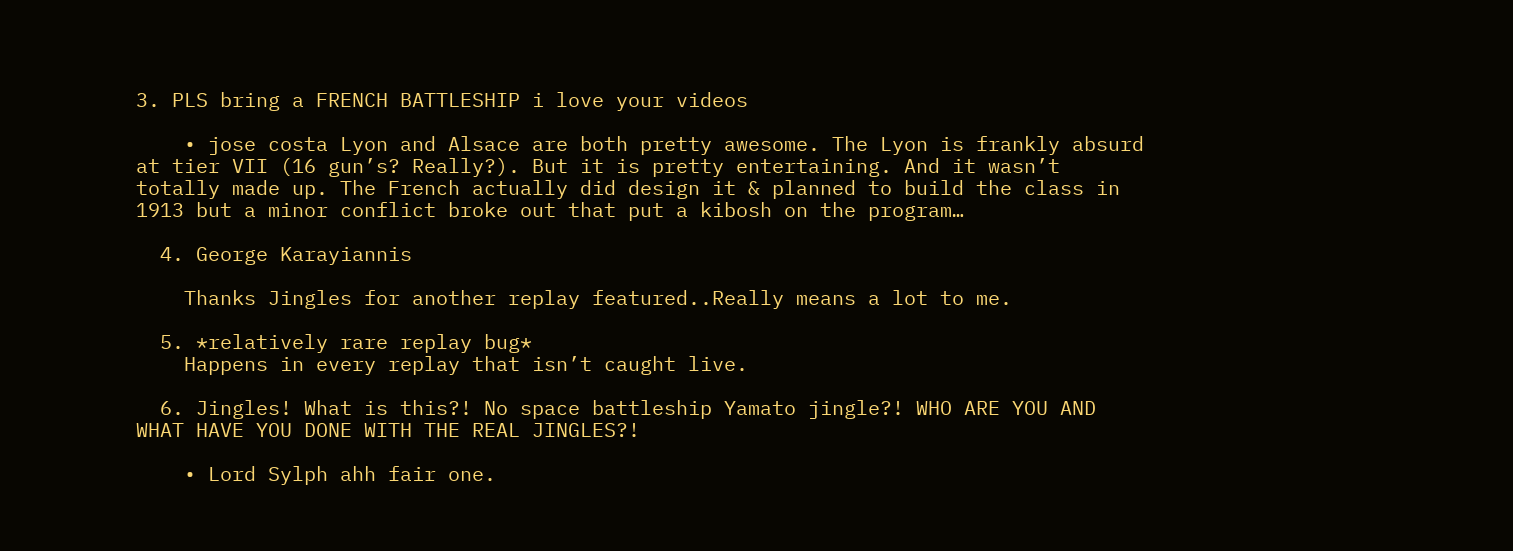3. PLS bring a FRENCH BATTLESHIP i love your videos

    • jose costa Lyon and Alsace are both pretty awesome. The Lyon is frankly absurd at tier VII (16 gun’s? Really?). But it is pretty entertaining. And it wasn’t totally made up. The French actually did design it & planned to build the class in 1913 but a minor conflict broke out that put a kibosh on the program…

  4. George Karayiannis

    Thanks Jingles for another replay featured..Really means a lot to me.

  5. *relatively rare replay bug*
    Happens in every replay that isn’t caught live.

  6. Jingles! What is this?! No space battleship Yamato jingle?! WHO ARE YOU AND WHAT HAVE YOU DONE WITH THE REAL JINGLES?!

    • Lord Sylph ahh fair one.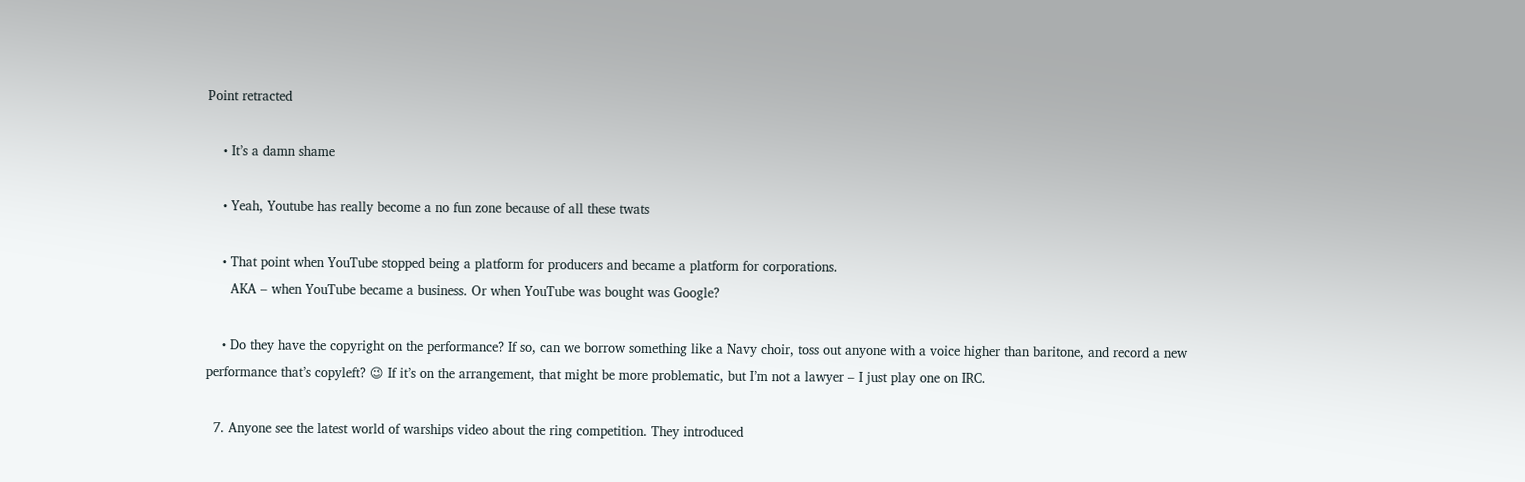Point retracted

    • It’s a damn shame

    • Yeah, Youtube has really become a no fun zone because of all these twats

    • That point when YouTube stopped being a platform for producers and became a platform for corporations.
      AKA – when YouTube became a business. Or when YouTube was bought was Google?

    • Do they have the copyright on the performance? If so, can we borrow something like a Navy choir, toss out anyone with a voice higher than baritone, and record a new performance that’s copyleft? 😉 If it’s on the arrangement, that might be more problematic, but I’m not a lawyer – I just play one on IRC.

  7. Anyone see the latest world of warships video about the ring competition. They introduced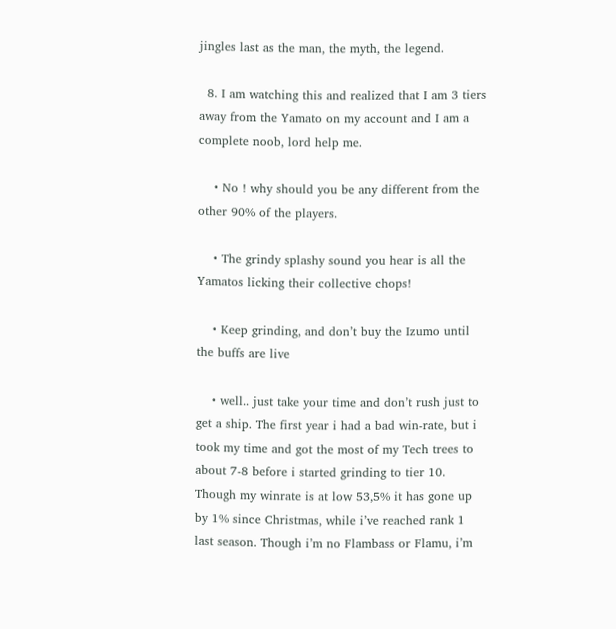jingles last as the man, the myth, the legend.

  8. I am watching this and realized that I am 3 tiers away from the Yamato on my account and I am a complete noob, lord help me.

    • No ! why should you be any different from the other 90% of the players.

    • The grindy splashy sound you hear is all the Yamatos licking their collective chops!

    • Keep grinding, and don’t buy the Izumo until the buffs are live

    • well.. just take your time and don’t rush just to get a ship. The first year i had a bad win-rate, but i took my time and got the most of my Tech trees to about 7-8 before i started grinding to tier 10. Though my winrate is at low 53,5% it has gone up by 1% since Christmas, while i’ve reached rank 1 last season. Though i’m no Flambass or Flamu, i’m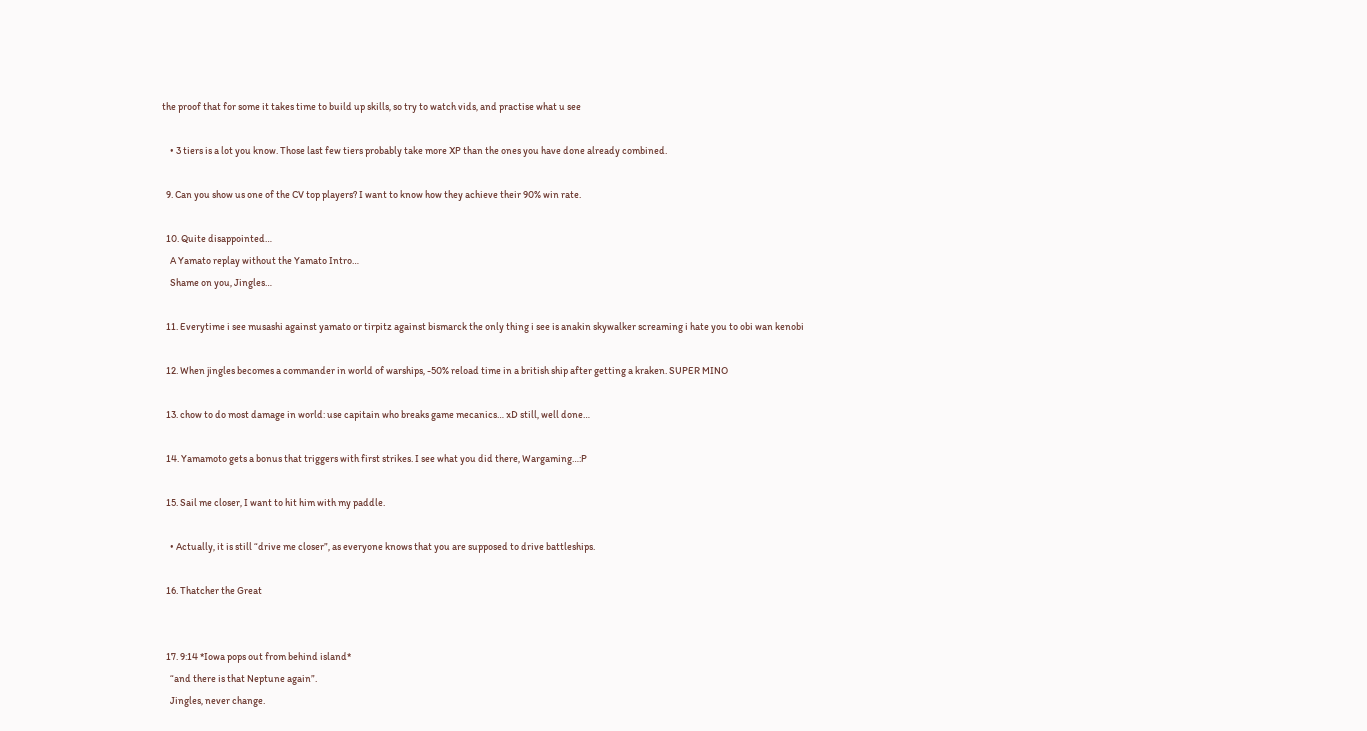the proof that for some it takes time to build up skills, so try to watch vids, and practise what u see

    • 3 tiers is a lot you know. Those last few tiers probably take more XP than the ones you have done already combined.

  9. Can you show us one of the CV top players? I want to know how they achieve their 90% win rate.

  10. Quite disappointed…
    A Yamato replay without the Yamato Intro…
    Shame on you, Jingles…

  11. Everytime i see musashi against yamato or tirpitz against bismarck the only thing i see is anakin skywalker screaming i hate you to obi wan kenobi

  12. When jingles becomes a commander in world of warships, -50% reload time in a british ship after getting a kraken. SUPER MINO

  13. chow to do most damage in world: use capitain who breaks game mecanics… xD still, well done…

  14. Yamamoto gets a bonus that triggers with first strikes. I see what you did there, Wargaming…:P

  15. Sail me closer, I want to hit him with my paddle.

    • Actually, it is still “drive me closer”, as everyone knows that you are supposed to drive battleships.

  16. Thatcher the Great


  17. 9:14 *Iowa pops out from behind island*
    “and there is that Neptune again”.
    Jingles, never change.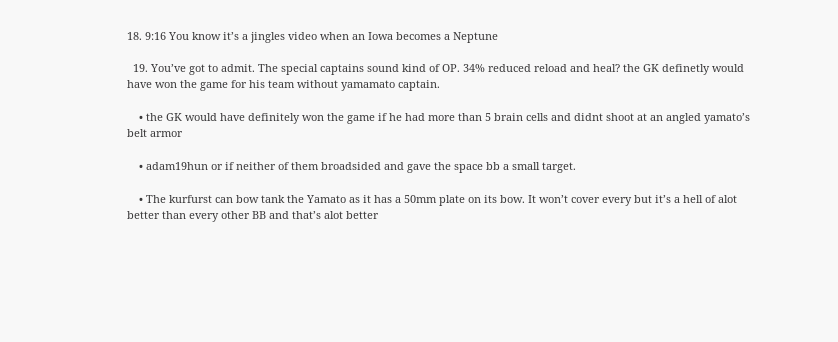18. 9:16 You know it’s a jingles video when an Iowa becomes a Neptune

  19. You’ve got to admit. The special captains sound kind of OP. 34% reduced reload and heal? the GK definetly would have won the game for his team without yamamato captain.

    • the GK would have definitely won the game if he had more than 5 brain cells and didnt shoot at an angled yamato’s belt armor

    • adam19hun or if neither of them broadsided and gave the space bb a small target.

    • The kurfurst can bow tank the Yamato as it has a 50mm plate on its bow. It won’t cover every but it’s a hell of alot better than every other BB and that’s alot better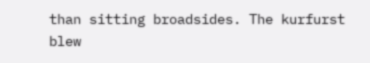than sitting broadsides. The kurfurst blew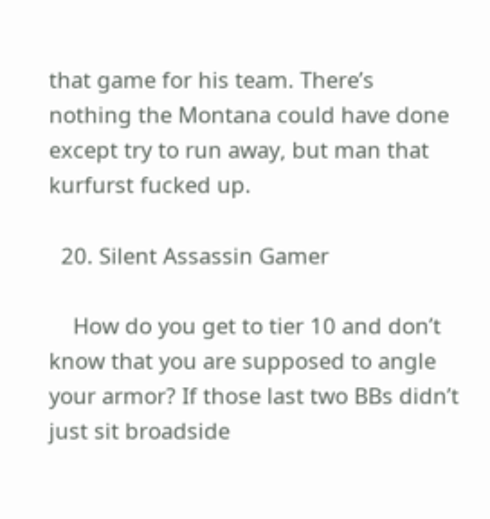that game for his team. There’s nothing the Montana could have done except try to run away, but man that kurfurst fucked up.

  20. Silent Assassin Gamer

    How do you get to tier 10 and don’t know that you are supposed to angle your armor? If those last two BBs didn’t just sit broadside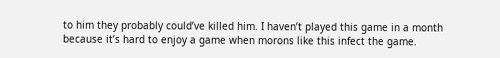to him they probably could’ve killed him. I haven’t played this game in a month because it’s hard to enjoy a game when morons like this infect the game.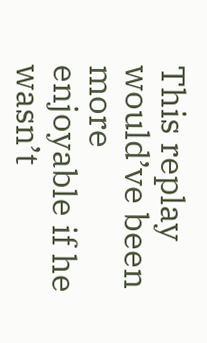This replay would’ve been more enjoyable if he wasn’t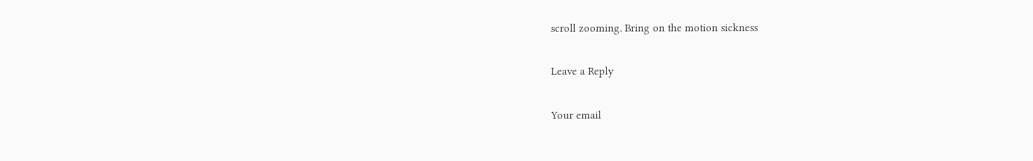scroll zooming. Bring on the motion sickness

Leave a Reply

Your email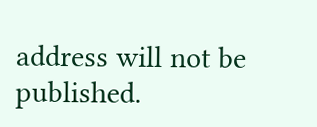address will not be published.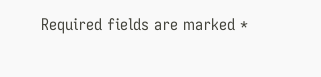Required fields are marked *